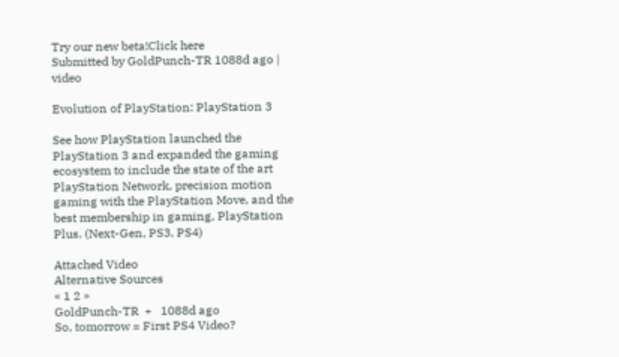Try our new beta!Click here
Submitted by GoldPunch-TR 1088d ago | video

Evolution of PlayStation: PlayStation 3

See how PlayStation launched the PlayStation 3 and expanded the gaming ecosystem to include the state of the art PlayStation Network, precision motion gaming with the PlayStation Move, and the best membership in gaming, PlayStation Plus. (Next-Gen, PS3, PS4)

Attached Video
Alternative Sources
« 1 2 »
GoldPunch-TR  +   1088d ago
So, tomorrow = First PS4 Video?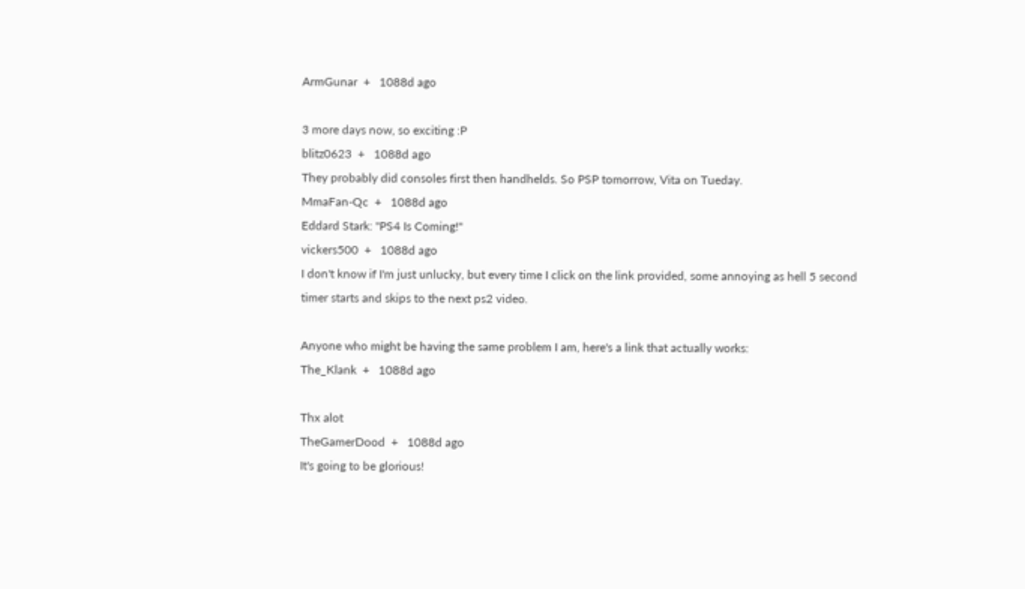ArmGunar  +   1088d ago

3 more days now, so exciting :P
blitz0623  +   1088d ago
They probably did consoles first then handhelds. So PSP tomorrow, Vita on Tueday.
MmaFan-Qc  +   1088d ago
Eddard Stark: "PS4 Is Coming!"
vickers500  +   1088d ago
I don't know if I'm just unlucky, but every time I click on the link provided, some annoying as hell 5 second timer starts and skips to the next ps2 video.

Anyone who might be having the same problem I am, here's a link that actually works:
The_Klank  +   1088d ago

Thx alot
TheGamerDood  +   1088d ago
It's going to be glorious!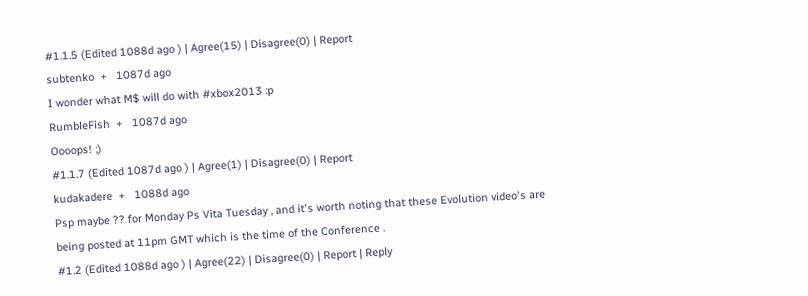#1.1.5 (Edited 1088d ago ) | Agree(15) | Disagree(0) | Report
subtenko  +   1087d ago
I wonder what M$ will do with #xbox2013 :p
RumbleFish  +   1087d ago
Oooops! ;)
#1.1.7 (Edited 1087d ago ) | Agree(1) | Disagree(0) | Report
kudakadere  +   1088d ago
Psp maybe ?? for Monday Ps Vita Tuesday , and it's worth noting that these Evolution video's are being posted at 11pm GMT which is the time of the Conference .
#1.2 (Edited 1088d ago ) | Agree(22) | Disagree(0) | Report | Reply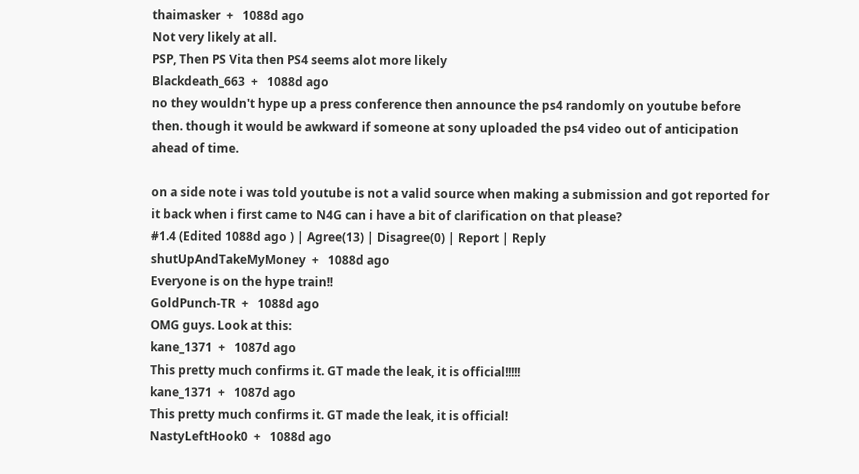thaimasker  +   1088d ago
Not very likely at all.
PSP, Then PS Vita then PS4 seems alot more likely
Blackdeath_663  +   1088d ago
no they wouldn't hype up a press conference then announce the ps4 randomly on youtube before then. though it would be awkward if someone at sony uploaded the ps4 video out of anticipation ahead of time.

on a side note i was told youtube is not a valid source when making a submission and got reported for it back when i first came to N4G can i have a bit of clarification on that please?
#1.4 (Edited 1088d ago ) | Agree(13) | Disagree(0) | Report | Reply
shutUpAndTakeMyMoney  +   1088d ago
Everyone is on the hype train!!
GoldPunch-TR  +   1088d ago
OMG guys. Look at this:
kane_1371  +   1087d ago
This pretty much confirms it. GT made the leak, it is official!!!!!
kane_1371  +   1087d ago
This pretty much confirms it. GT made the leak, it is official!
NastyLeftHook0  +   1088d ago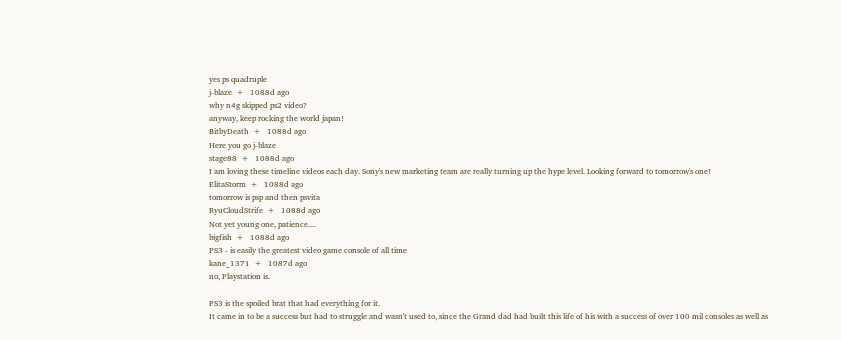yes ps quadruple
j-blaze  +   1088d ago
why n4g skipped ps2 video?
anyway, keep rocking the world japan!
BitbyDeath  +   1088d ago
Here you go j-blaze
stage88  +   1088d ago
I am loving these timeline videos each day. Sony's new marketing team are really turning up the hype level. Looking forward to tomorrow's one!
ElitaStorm  +   1088d ago
tomorrow is psp and then psvita
RyuCloudStrife  +   1088d ago
Not yet young one, patience....
bigfish  +   1088d ago
PS3 - is easily the greatest video game console of all time
kane_1371  +   1087d ago
no, Playstation is.

PS3 is the spoiled brat that had everything for it.
It came in to be a success but had to struggle and wasn't used to, since the Grand dad had built this life of his with a success of over 100 mil consoles as well as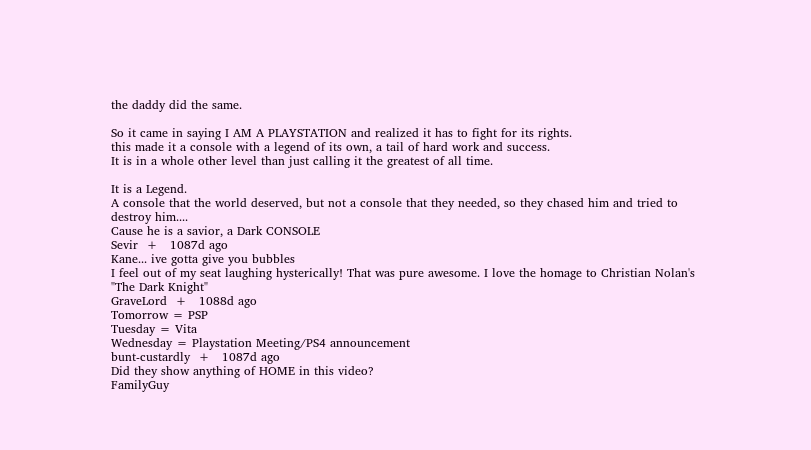the daddy did the same.

So it came in saying I AM A PLAYSTATION and realized it has to fight for its rights.
this made it a console with a legend of its own, a tail of hard work and success.
It is in a whole other level than just calling it the greatest of all time.

It is a Legend.
A console that the world deserved, but not a console that they needed, so they chased him and tried to destroy him....
Cause he is a savior, a Dark CONSOLE
Sevir  +   1087d ago
Kane... ive gotta give you bubbles
I feel out of my seat laughing hysterically! That was pure awesome. I love the homage to Christian Nolan's "The Dark Knight"
GraveLord  +   1088d ago
Tomorrow = PSP
Tuesday = Vita
Wednesday = Playstation Meeting/PS4 announcement
bunt-custardly  +   1087d ago
Did they show anything of HOME in this video?
FamilyGuy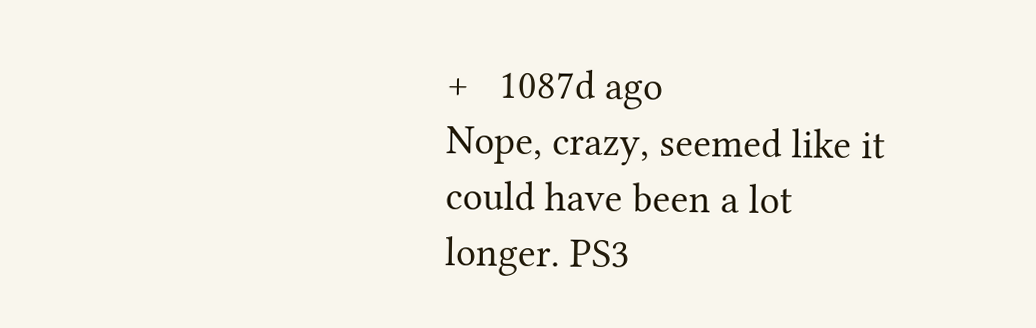+   1087d ago
Nope, crazy, seemed like it could have been a lot longer. PS3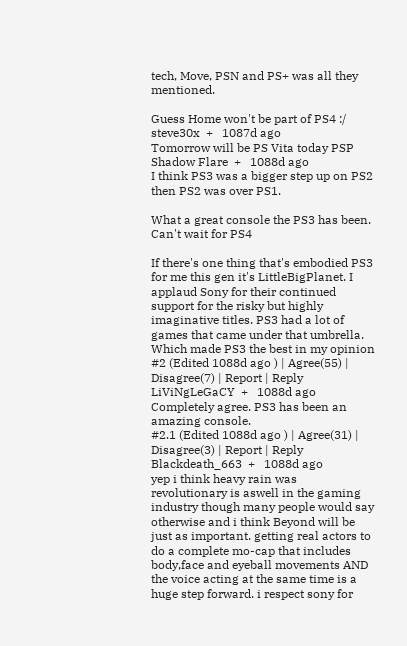tech, Move, PSN and PS+ was all they mentioned.

Guess Home won't be part of PS4 :/
steve30x  +   1087d ago
Tomorrow will be PS Vita today PSP
Shadow Flare  +   1088d ago
I think PS3 was a bigger step up on PS2 then PS2 was over PS1.

What a great console the PS3 has been. Can't wait for PS4

If there's one thing that's embodied PS3 for me this gen it's LittleBigPlanet. I applaud Sony for their continued support for the risky but highly imaginative titles. PS3 had a lot of games that came under that umbrella. Which made PS3 the best in my opinion
#2 (Edited 1088d ago ) | Agree(55) | Disagree(7) | Report | Reply
LiViNgLeGaCY  +   1088d ago
Completely agree. PS3 has been an amazing console.
#2.1 (Edited 1088d ago ) | Agree(31) | Disagree(3) | Report | Reply
Blackdeath_663  +   1088d ago
yep i think heavy rain was revolutionary is aswell in the gaming industry though many people would say otherwise and i think Beyond will be just as important. getting real actors to do a complete mo-cap that includes body,face and eyeball movements AND the voice acting at the same time is a huge step forward. i respect sony for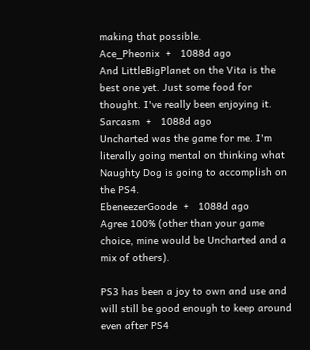making that possible.
Ace_Pheonix  +   1088d ago
And LittleBigPlanet on the Vita is the best one yet. Just some food for thought. I've really been enjoying it.
Sarcasm  +   1088d ago
Uncharted was the game for me. I'm literally going mental on thinking what Naughty Dog is going to accomplish on the PS4.
EbeneezerGoode  +   1088d ago
Agree 100% (other than your game choice, mine would be Uncharted and a mix of others).

PS3 has been a joy to own and use and will still be good enough to keep around even after PS4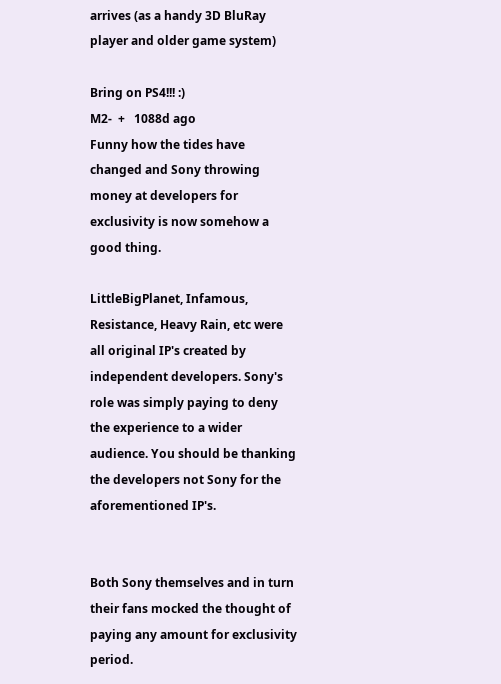arrives (as a handy 3D BluRay player and older game system)

Bring on PS4!!! :)
M2-  +   1088d ago
Funny how the tides have changed and Sony throwing money at developers for exclusivity is now somehow a good thing.

LittleBigPlanet, Infamous, Resistance, Heavy Rain, etc were all original IP's created by independent developers. Sony's role was simply paying to deny the experience to a wider audience. You should be thanking the developers not Sony for the aforementioned IP's.


Both Sony themselves and in turn their fans mocked the thought of paying any amount for exclusivity period.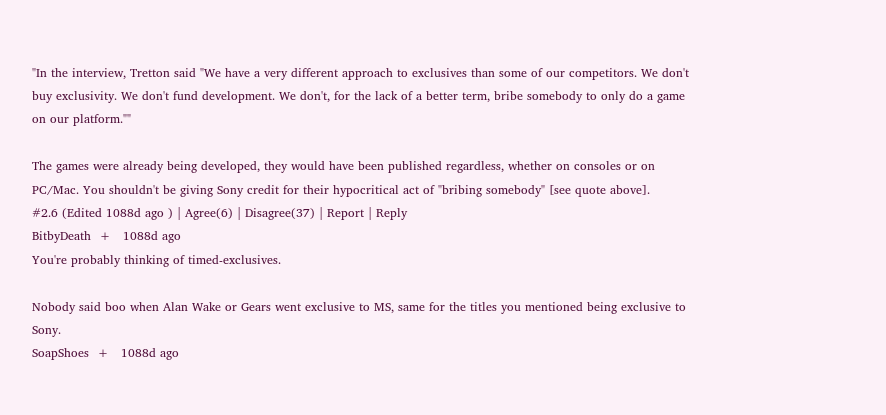"In the interview, Tretton said "We have a very different approach to exclusives than some of our competitors. We don't buy exclusivity. We don't fund development. We don't, for the lack of a better term, bribe somebody to only do a game on our platform.""

The games were already being developed, they would have been published regardless, whether on consoles or on PC/Mac. You shouldn't be giving Sony credit for their hypocritical act of "bribing somebody" [see quote above].
#2.6 (Edited 1088d ago ) | Agree(6) | Disagree(37) | Report | Reply
BitbyDeath  +   1088d ago
You're probably thinking of timed-exclusives.

Nobody said boo when Alan Wake or Gears went exclusive to MS, same for the titles you mentioned being exclusive to Sony.
SoapShoes  +   1088d ago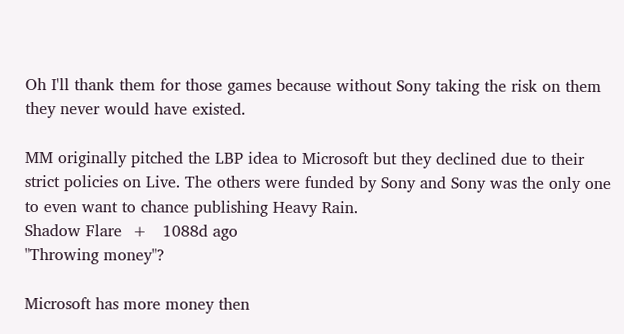Oh I'll thank them for those games because without Sony taking the risk on them they never would have existed.

MM originally pitched the LBP idea to Microsoft but they declined due to their strict policies on Live. The others were funded by Sony and Sony was the only one to even want to chance publishing Heavy Rain.
Shadow Flare  +   1088d ago
"Throwing money"?

Microsoft has more money then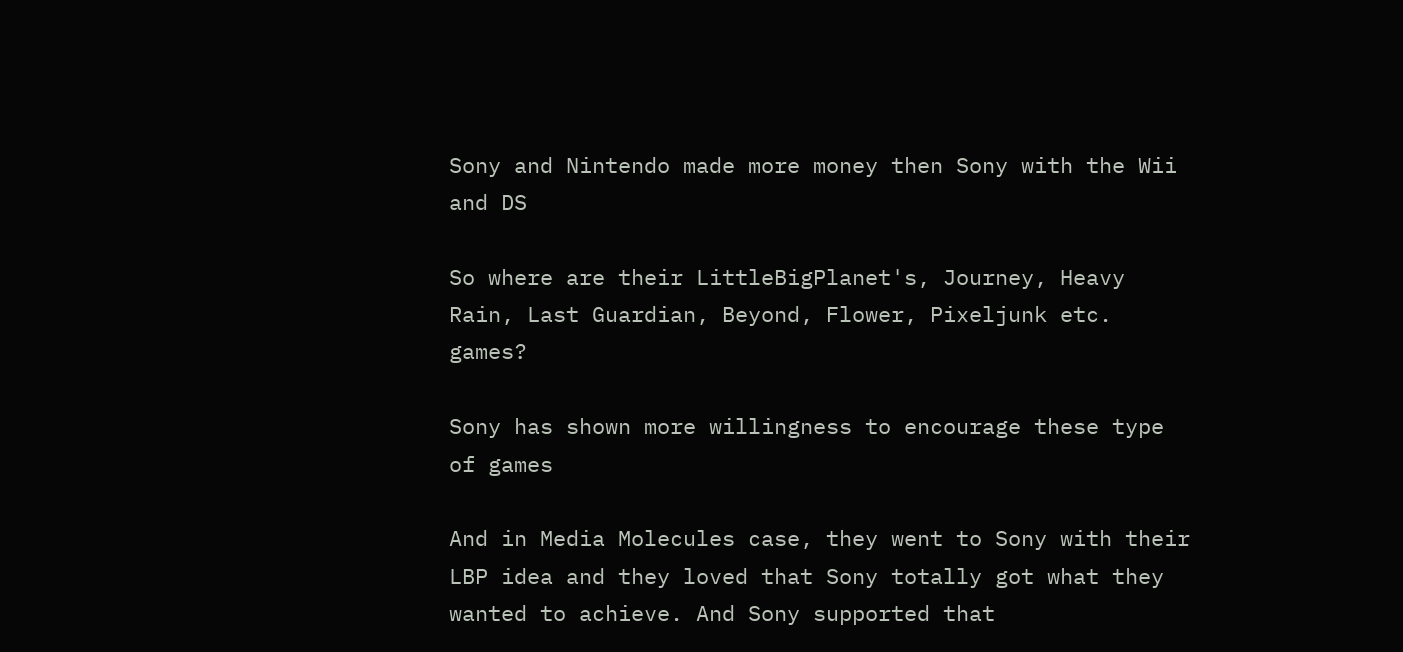Sony and Nintendo made more money then Sony with the Wii and DS

So where are their LittleBigPlanet's, Journey, Heavy Rain, Last Guardian, Beyond, Flower, Pixeljunk etc. games?

Sony has shown more willingness to encourage these type of games

And in Media Molecules case, they went to Sony with their LBP idea and they loved that Sony totally got what they wanted to achieve. And Sony supported that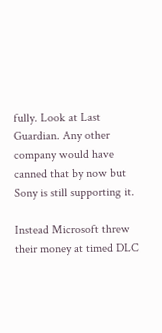fully. Look at Last Guardian. Any other company would have canned that by now but Sony is still supporting it.

Instead Microsoft threw their money at timed DLC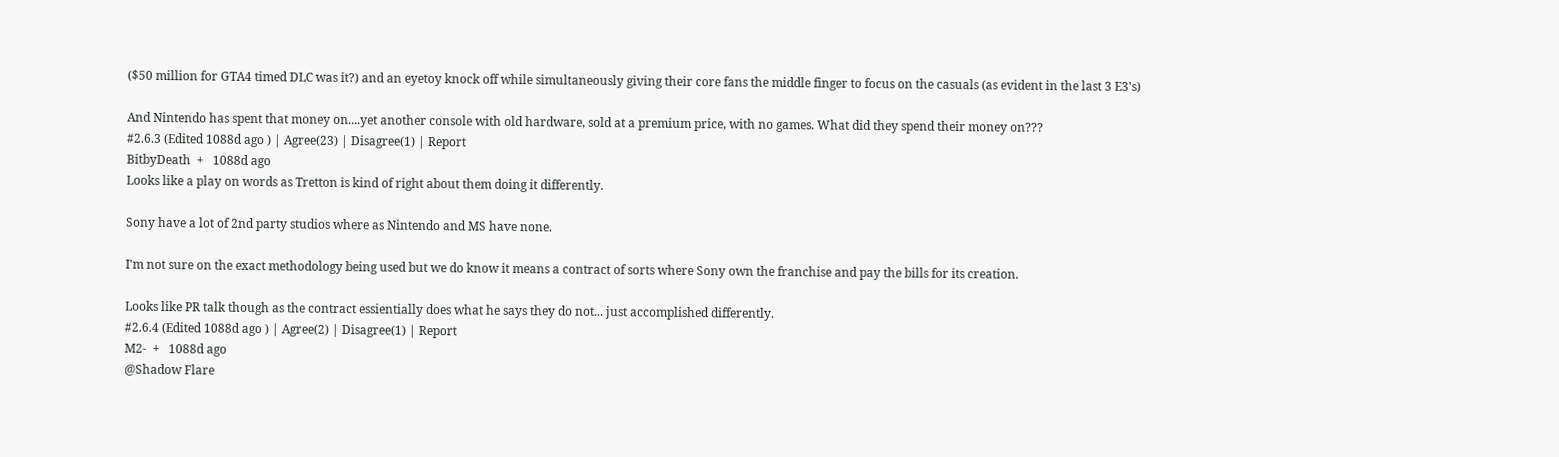($50 million for GTA4 timed DLC was it?) and an eyetoy knock off while simultaneously giving their core fans the middle finger to focus on the casuals (as evident in the last 3 E3's)

And Nintendo has spent that money on....yet another console with old hardware, sold at a premium price, with no games. What did they spend their money on???
#2.6.3 (Edited 1088d ago ) | Agree(23) | Disagree(1) | Report
BitbyDeath  +   1088d ago
Looks like a play on words as Tretton is kind of right about them doing it differently.

Sony have a lot of 2nd party studios where as Nintendo and MS have none.

I'm not sure on the exact methodology being used but we do know it means a contract of sorts where Sony own the franchise and pay the bills for its creation.

Looks like PR talk though as the contract essientially does what he says they do not... just accomplished differently.
#2.6.4 (Edited 1088d ago ) | Agree(2) | Disagree(1) | Report
M2-  +   1088d ago
@Shadow Flare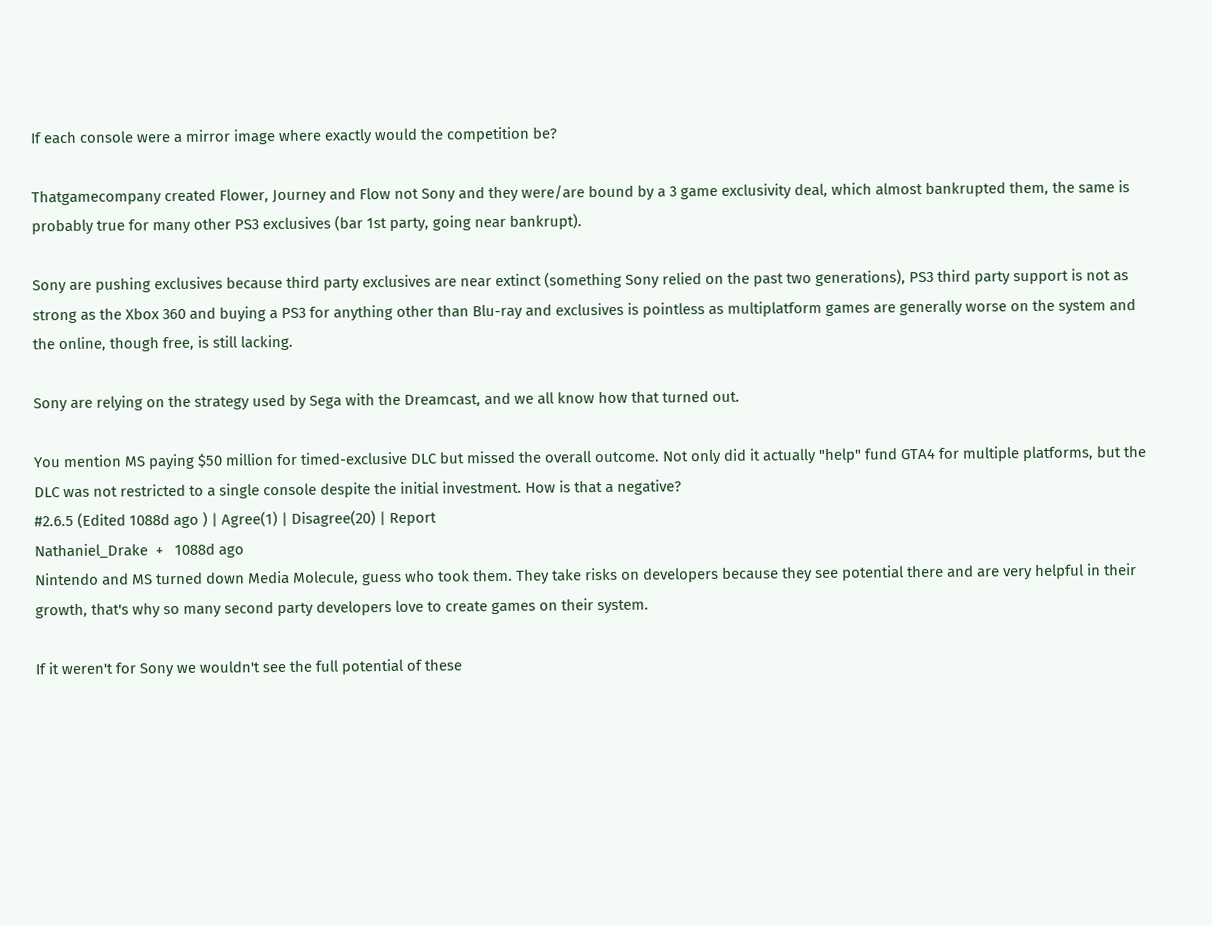If each console were a mirror image where exactly would the competition be?

Thatgamecompany created Flower, Journey and Flow not Sony and they were/are bound by a 3 game exclusivity deal, which almost bankrupted them, the same is probably true for many other PS3 exclusives (bar 1st party, going near bankrupt).

Sony are pushing exclusives because third party exclusives are near extinct (something Sony relied on the past two generations), PS3 third party support is not as strong as the Xbox 360 and buying a PS3 for anything other than Blu-ray and exclusives is pointless as multiplatform games are generally worse on the system and the online, though free, is still lacking.

Sony are relying on the strategy used by Sega with the Dreamcast, and we all know how that turned out.

You mention MS paying $50 million for timed-exclusive DLC but missed the overall outcome. Not only did it actually "help" fund GTA4 for multiple platforms, but the DLC was not restricted to a single console despite the initial investment. How is that a negative?
#2.6.5 (Edited 1088d ago ) | Agree(1) | Disagree(20) | Report
Nathaniel_Drake  +   1088d ago
Nintendo and MS turned down Media Molecule, guess who took them. They take risks on developers because they see potential there and are very helpful in their growth, that's why so many second party developers love to create games on their system.

If it weren't for Sony we wouldn't see the full potential of these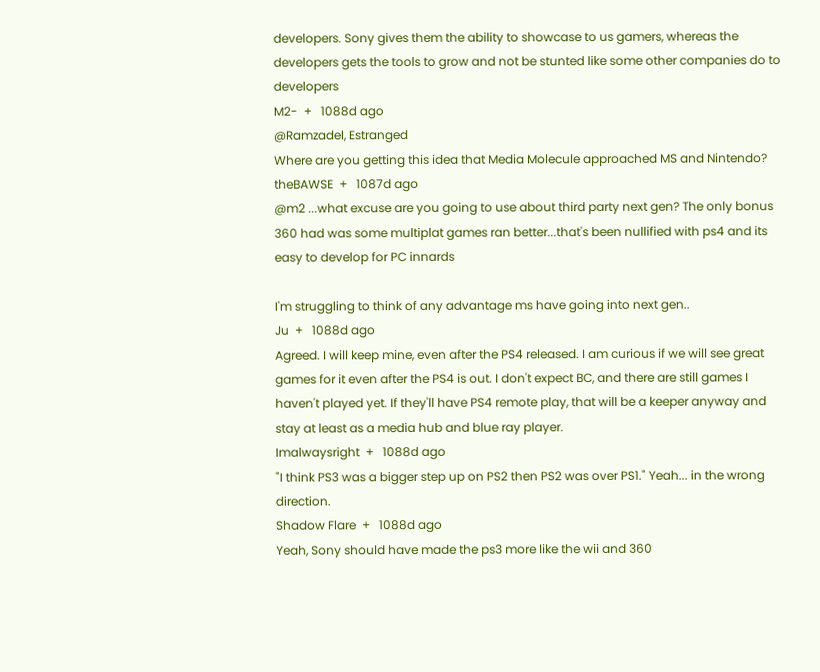developers. Sony gives them the ability to showcase to us gamers, whereas the developers gets the tools to grow and not be stunted like some other companies do to developers
M2-  +   1088d ago
@Ramzadel, Estranged
Where are you getting this idea that Media Molecule approached MS and Nintendo?
theBAWSE  +   1087d ago
@m2 ...what excuse are you going to use about third party next gen? The only bonus 360 had was some multiplat games ran better...that's been nullified with ps4 and its easy to develop for PC innards

I'm struggling to think of any advantage ms have going into next gen..
Ju  +   1088d ago
Agreed. I will keep mine, even after the PS4 released. I am curious if we will see great games for it even after the PS4 is out. I don't expect BC, and there are still games I haven't played yet. If they'll have PS4 remote play, that will be a keeper anyway and stay at least as a media hub and blue ray player.
Imalwaysright  +   1088d ago
"I think PS3 was a bigger step up on PS2 then PS2 was over PS1." Yeah... in the wrong direction.
Shadow Flare  +   1088d ago
Yeah, Sony should have made the ps3 more like the wii and 360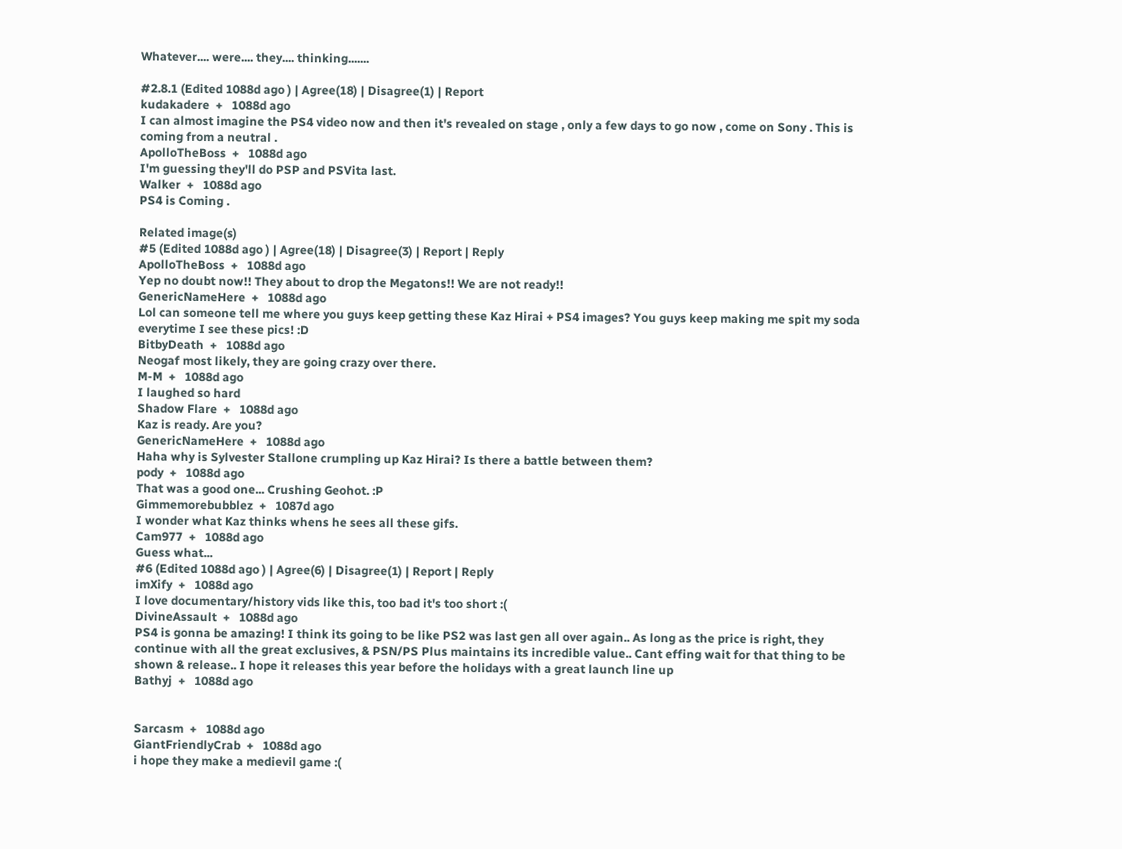Whatever.... were.... they.... thinking.......

#2.8.1 (Edited 1088d ago ) | Agree(18) | Disagree(1) | Report
kudakadere  +   1088d ago
I can almost imagine the PS4 video now and then it's revealed on stage , only a few days to go now , come on Sony . This is coming from a neutral .
ApolloTheBoss  +   1088d ago
I'm guessing they'll do PSP and PSVita last.
Walker  +   1088d ago
PS4 is Coming .

Related image(s)
#5 (Edited 1088d ago ) | Agree(18) | Disagree(3) | Report | Reply
ApolloTheBoss  +   1088d ago
Yep no doubt now!! They about to drop the Megatons!! We are not ready!!
GenericNameHere  +   1088d ago
Lol can someone tell me where you guys keep getting these Kaz Hirai + PS4 images? You guys keep making me spit my soda everytime I see these pics! :D
BitbyDeath  +   1088d ago
Neogaf most likely, they are going crazy over there.
M-M  +   1088d ago
I laughed so hard
Shadow Flare  +   1088d ago
Kaz is ready. Are you?
GenericNameHere  +   1088d ago
Haha why is Sylvester Stallone crumpling up Kaz Hirai? Is there a battle between them?
pody  +   1088d ago
That was a good one... Crushing Geohot. :P
Gimmemorebubblez  +   1087d ago
I wonder what Kaz thinks whens he sees all these gifs.
Cam977  +   1088d ago
Guess what...
#6 (Edited 1088d ago ) | Agree(6) | Disagree(1) | Report | Reply
imXify  +   1088d ago
I love documentary/history vids like this, too bad it's too short :(
DivineAssault  +   1088d ago
PS4 is gonna be amazing! I think its going to be like PS2 was last gen all over again.. As long as the price is right, they continue with all the great exclusives, & PSN/PS Plus maintains its incredible value.. Cant effing wait for that thing to be shown & release.. I hope it releases this year before the holidays with a great launch line up
Bathyj  +   1088d ago


Sarcasm  +   1088d ago
GiantFriendlyCrab  +   1088d ago
i hope they make a medievil game :(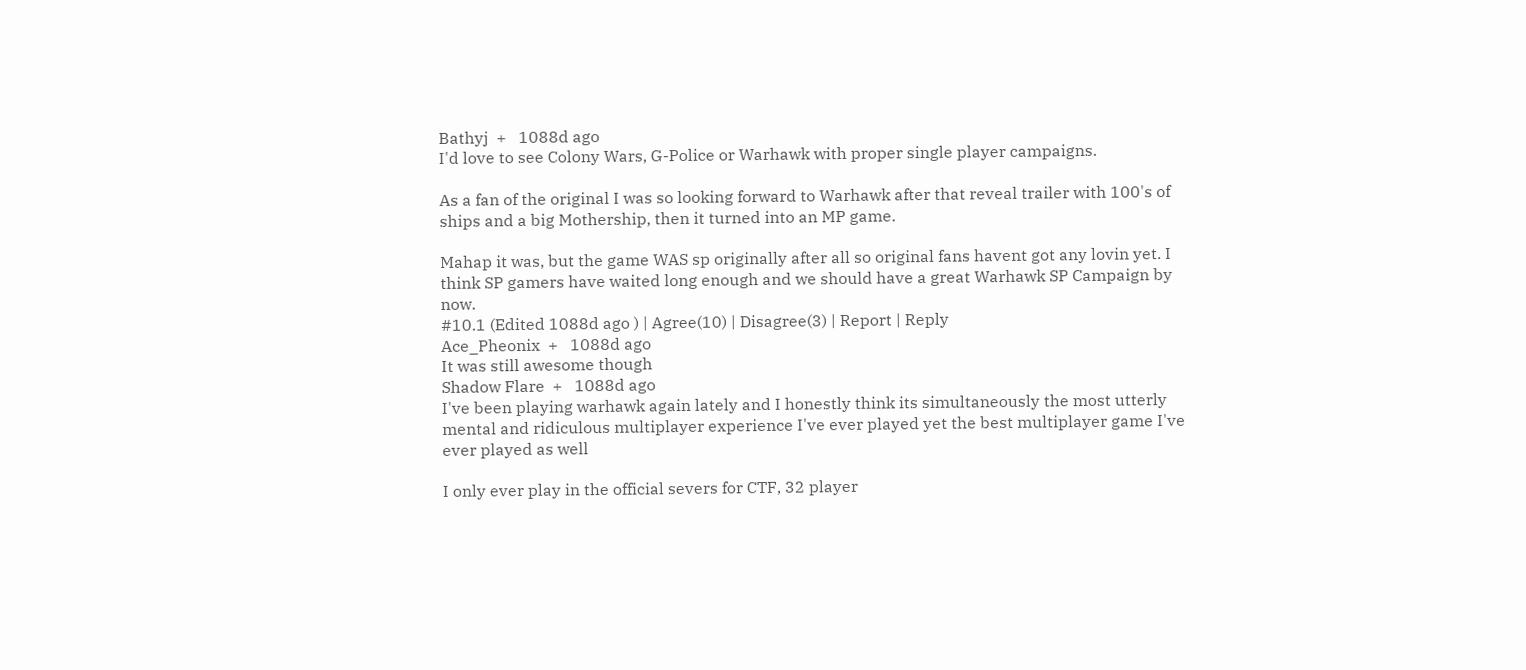Bathyj  +   1088d ago
I'd love to see Colony Wars, G-Police or Warhawk with proper single player campaigns.

As a fan of the original I was so looking forward to Warhawk after that reveal trailer with 100's of ships and a big Mothership, then it turned into an MP game.

Mahap it was, but the game WAS sp originally after all so original fans havent got any lovin yet. I think SP gamers have waited long enough and we should have a great Warhawk SP Campaign by now.
#10.1 (Edited 1088d ago ) | Agree(10) | Disagree(3) | Report | Reply
Ace_Pheonix  +   1088d ago
It was still awesome though
Shadow Flare  +   1088d ago
I've been playing warhawk again lately and I honestly think its simultaneously the most utterly mental and ridiculous multiplayer experience I've ever played yet the best multiplayer game I've ever played as well

I only ever play in the official severs for CTF, 32 player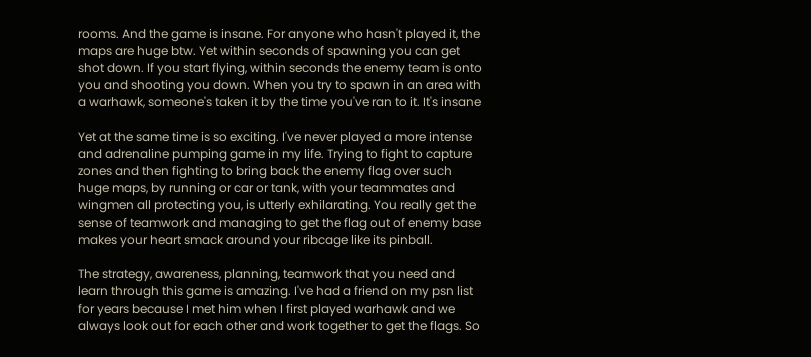rooms. And the game is insane. For anyone who hasn't played it, the maps are huge btw. Yet within seconds of spawning you can get shot down. If you start flying, within seconds the enemy team is onto you and shooting you down. When you try to spawn in an area with a warhawk, someone's taken it by the time you've ran to it. It's insane

Yet at the same time is so exciting. I've never played a more intense and adrenaline pumping game in my life. Trying to fight to capture zones and then fighting to bring back the enemy flag over such huge maps, by running or car or tank, with your teammates and wingmen all protecting you, is utterly exhilarating. You really get the sense of teamwork and managing to get the flag out of enemy base makes your heart smack around your ribcage like its pinball.

The strategy, awareness, planning, teamwork that you need and learn through this game is amazing. I've had a friend on my psn list for years because I met him when I first played warhawk and we always look out for each other and work together to get the flags. So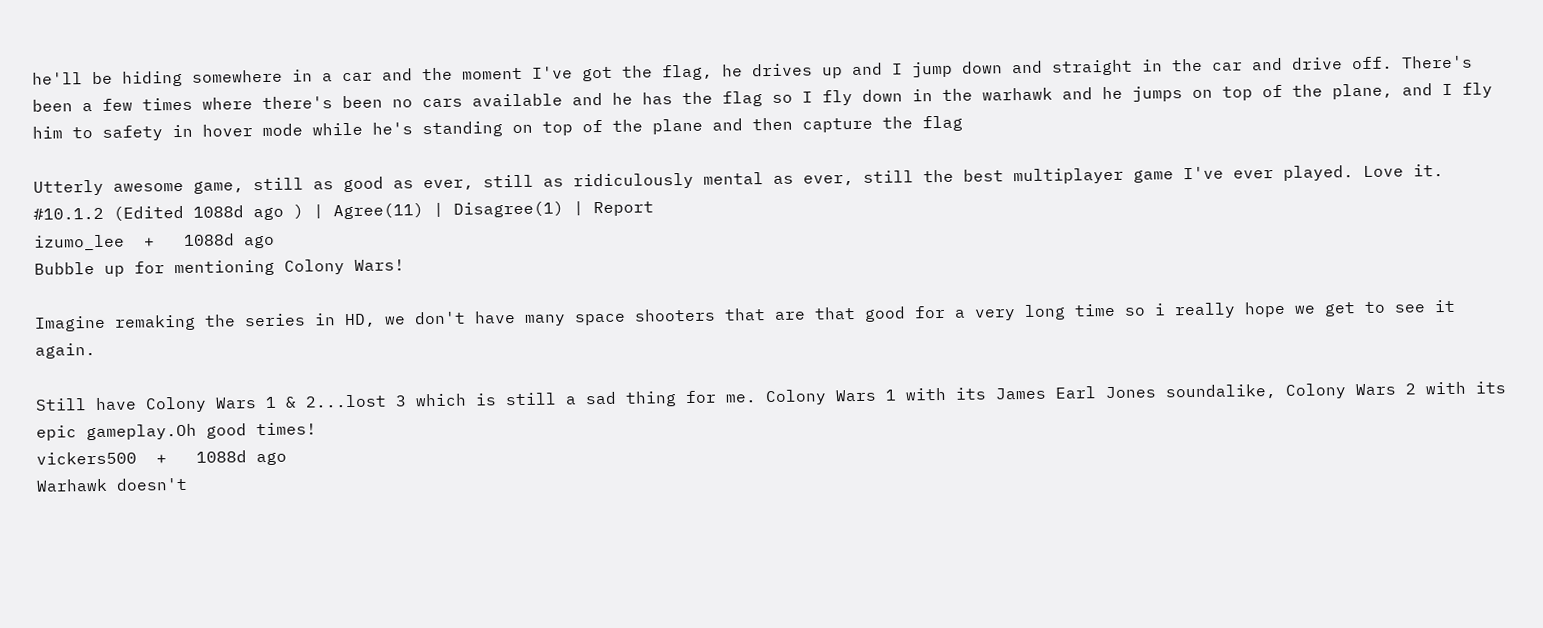he'll be hiding somewhere in a car and the moment I've got the flag, he drives up and I jump down and straight in the car and drive off. There's been a few times where there's been no cars available and he has the flag so I fly down in the warhawk and he jumps on top of the plane, and I fly him to safety in hover mode while he's standing on top of the plane and then capture the flag

Utterly awesome game, still as good as ever, still as ridiculously mental as ever, still the best multiplayer game I've ever played. Love it.
#10.1.2 (Edited 1088d ago ) | Agree(11) | Disagree(1) | Report
izumo_lee  +   1088d ago
Bubble up for mentioning Colony Wars!

Imagine remaking the series in HD, we don't have many space shooters that are that good for a very long time so i really hope we get to see it again.

Still have Colony Wars 1 & 2...lost 3 which is still a sad thing for me. Colony Wars 1 with its James Earl Jones soundalike, Colony Wars 2 with its epic gameplay.Oh good times!
vickers500  +   1088d ago
Warhawk doesn't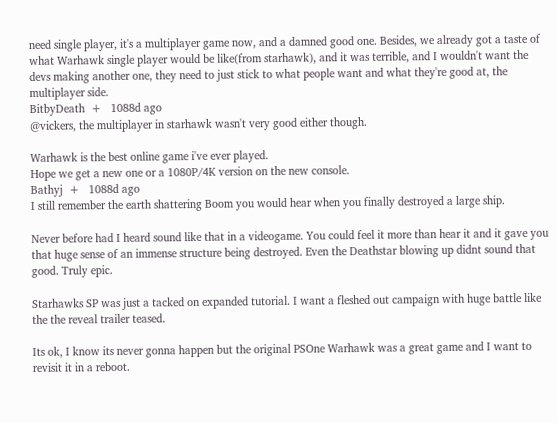need single player, it's a multiplayer game now, and a damned good one. Besides, we already got a taste of what Warhawk single player would be like(from starhawk), and it was terrible, and I wouldn't want the devs making another one, they need to just stick to what people want and what they're good at, the multiplayer side.
BitbyDeath  +   1088d ago
@vickers, the multiplayer in starhawk wasn't very good either though.

Warhawk is the best online game i've ever played.
Hope we get a new one or a 1080P/4K version on the new console.
Bathyj  +   1088d ago
I still remember the earth shattering Boom you would hear when you finally destroyed a large ship.

Never before had I heard sound like that in a videogame. You could feel it more than hear it and it gave you that huge sense of an immense structure being destroyed. Even the Deathstar blowing up didnt sound that good. Truly epic.

Starhawks SP was just a tacked on expanded tutorial. I want a fleshed out campaign with huge battle like the the reveal trailer teased.

Its ok, I know its never gonna happen but the original PSOne Warhawk was a great game and I want to revisit it in a reboot.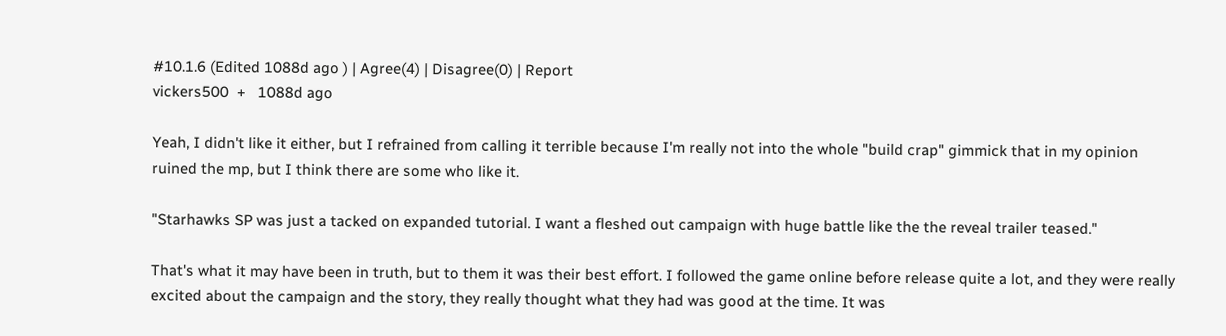#10.1.6 (Edited 1088d ago ) | Agree(4) | Disagree(0) | Report
vickers500  +   1088d ago

Yeah, I didn't like it either, but I refrained from calling it terrible because I'm really not into the whole "build crap" gimmick that in my opinion ruined the mp, but I think there are some who like it.

"Starhawks SP was just a tacked on expanded tutorial. I want a fleshed out campaign with huge battle like the the reveal trailer teased."

That's what it may have been in truth, but to them it was their best effort. I followed the game online before release quite a lot, and they were really excited about the campaign and the story, they really thought what they had was good at the time. It was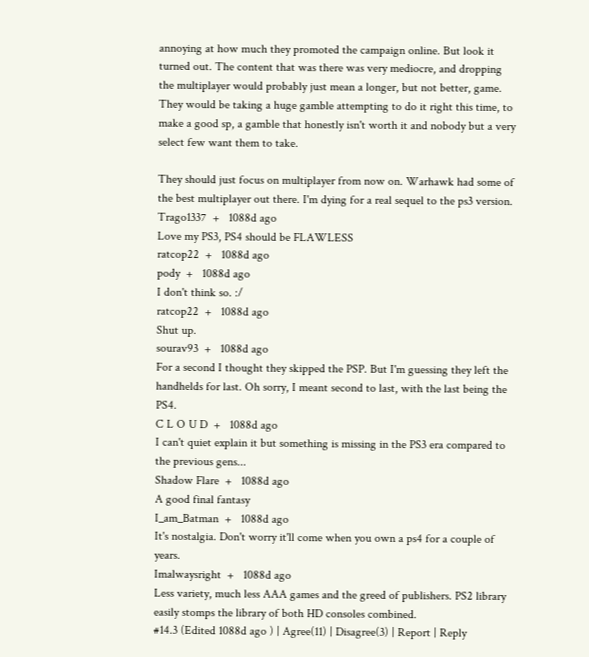annoying at how much they promoted the campaign online. But look it turned out. The content that was there was very mediocre, and dropping the multiplayer would probably just mean a longer, but not better, game. They would be taking a huge gamble attempting to do it right this time, to make a good sp, a gamble that honestly isn't worth it and nobody but a very select few want them to take.

They should just focus on multiplayer from now on. Warhawk had some of the best multiplayer out there. I'm dying for a real sequel to the ps3 version.
Trago1337  +   1088d ago
Love my PS3, PS4 should be FLAWLESS
ratcop22  +   1088d ago
pody  +   1088d ago
I don't think so. :/
ratcop22  +   1088d ago
Shut up.
sourav93  +   1088d ago
For a second I thought they skipped the PSP. But I'm guessing they left the handhelds for last. Oh sorry, I meant second to last, with the last being the PS4.
C L O U D  +   1088d ago
I can't quiet explain it but something is missing in the PS3 era compared to the previous gens...
Shadow Flare  +   1088d ago
A good final fantasy
I_am_Batman  +   1088d ago
It's nostalgia. Don't worry it'll come when you own a ps4 for a couple of years.
Imalwaysright  +   1088d ago
Less variety, much less AAA games and the greed of publishers. PS2 library easily stomps the library of both HD consoles combined.
#14.3 (Edited 1088d ago ) | Agree(11) | Disagree(3) | Report | Reply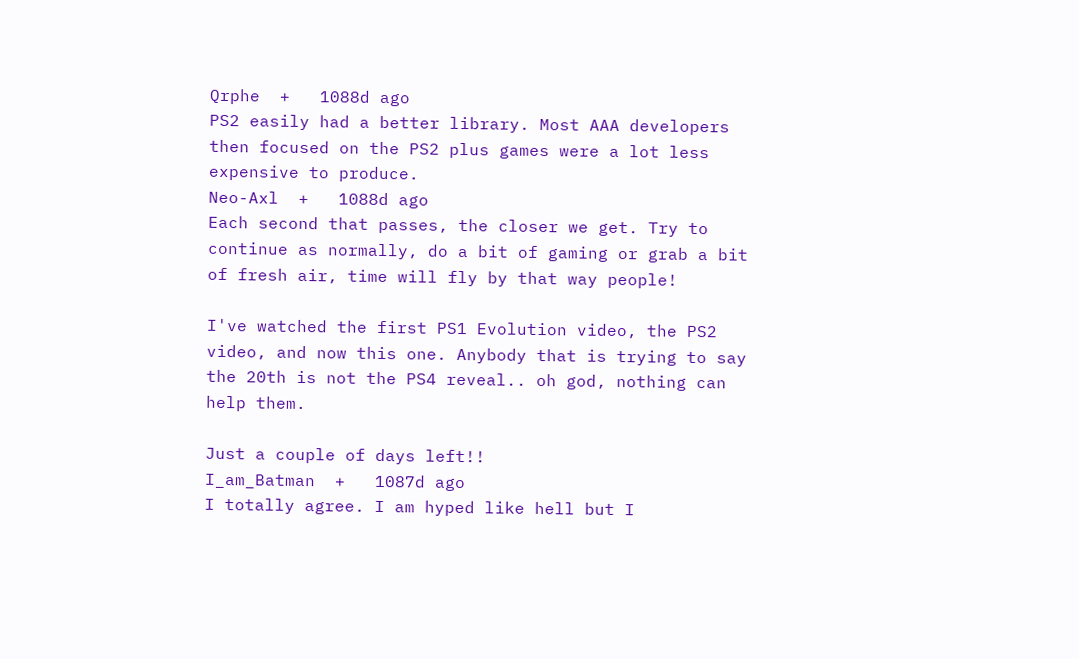Qrphe  +   1088d ago
PS2 easily had a better library. Most AAA developers then focused on the PS2 plus games were a lot less expensive to produce.
Neo-Axl  +   1088d ago
Each second that passes, the closer we get. Try to continue as normally, do a bit of gaming or grab a bit of fresh air, time will fly by that way people!

I've watched the first PS1 Evolution video, the PS2 video, and now this one. Anybody that is trying to say the 20th is not the PS4 reveal.. oh god, nothing can help them.

Just a couple of days left!!
I_am_Batman  +   1087d ago
I totally agree. I am hyped like hell but I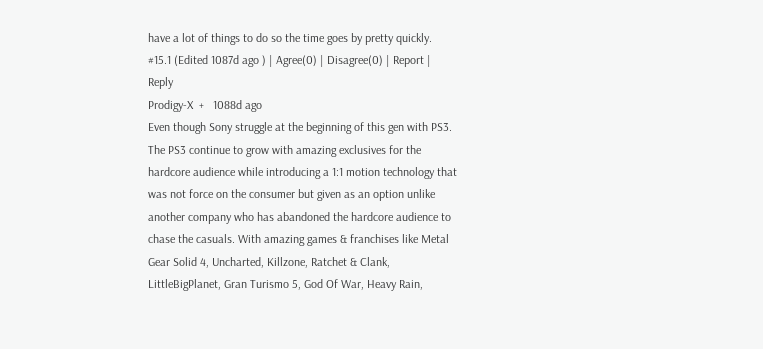have a lot of things to do so the time goes by pretty quickly.
#15.1 (Edited 1087d ago ) | Agree(0) | Disagree(0) | Report | Reply
Prodigy-X  +   1088d ago
Even though Sony struggle at the beginning of this gen with PS3. The PS3 continue to grow with amazing exclusives for the hardcore audience while introducing a 1:1 motion technology that was not force on the consumer but given as an option unlike another company who has abandoned the hardcore audience to chase the casuals. With amazing games & franchises like Metal Gear Solid 4, Uncharted, Killzone, Ratchet & Clank, LittleBigPlanet, Gran Turismo 5, God Of War, Heavy Rain,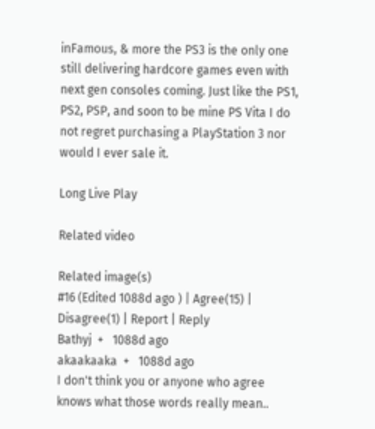inFamous, & more the PS3 is the only one still delivering hardcore games even with next gen consoles coming. Just like the PS1, PS2, PSP, and soon to be mine PS Vita I do not regret purchasing a PlayStation 3 nor would I ever sale it.

Long Live Play

Related video

Related image(s)
#16 (Edited 1088d ago ) | Agree(15) | Disagree(1) | Report | Reply
Bathyj  +   1088d ago
akaakaaka  +   1088d ago
I don't think you or anyone who agree knows what those words really mean..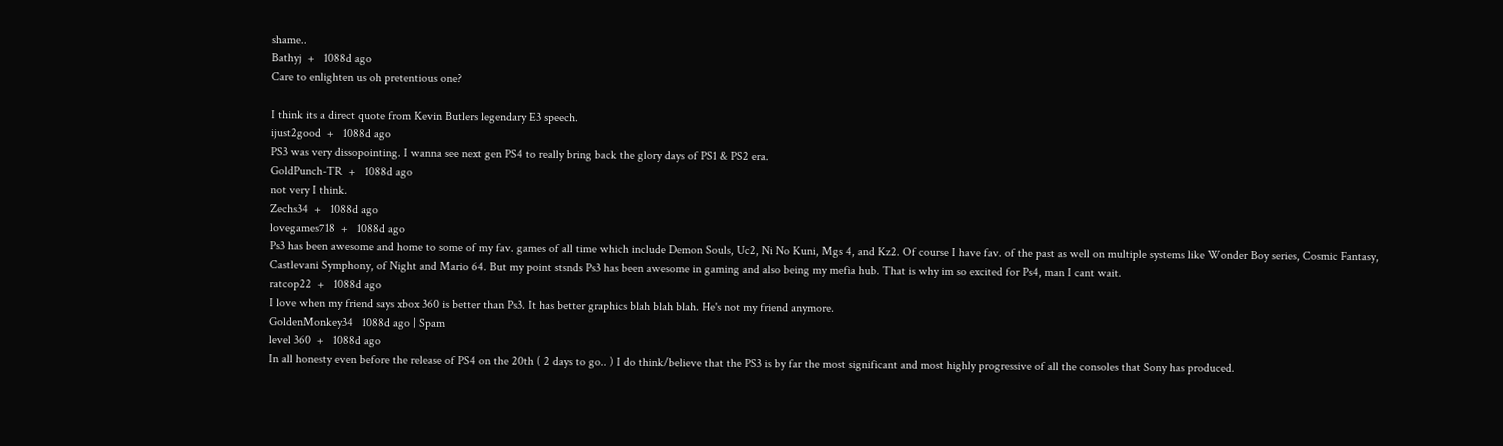shame..
Bathyj  +   1088d ago
Care to enlighten us oh pretentious one?

I think its a direct quote from Kevin Butlers legendary E3 speech.
ijust2good  +   1088d ago
PS3 was very dissopointing. I wanna see next gen PS4 to really bring back the glory days of PS1 & PS2 era.
GoldPunch-TR  +   1088d ago
not very I think.
Zechs34  +   1088d ago
lovegames718  +   1088d ago
Ps3 has been awesome and home to some of my fav. games of all time which include Demon Souls, Uc2, Ni No Kuni, Mgs 4, and Kz2. Of course I have fav. of the past as well on multiple systems like Wonder Boy series, Cosmic Fantasy, Castlevani Symphony, of Night and Mario 64. But my point stsnds Ps3 has been awesome in gaming and also being my mefia hub. That is why im so excited for Ps4, man I cant wait.
ratcop22  +   1088d ago
I love when my friend says xbox 360 is better than Ps3. It has better graphics blah blah blah. He's not my friend anymore.
GoldenMonkey34   1088d ago | Spam
level 360  +   1088d ago
In all honesty even before the release of PS4 on the 20th ( 2 days to go.. ) I do think/believe that the PS3 is by far the most significant and most highly progressive of all the consoles that Sony has produced.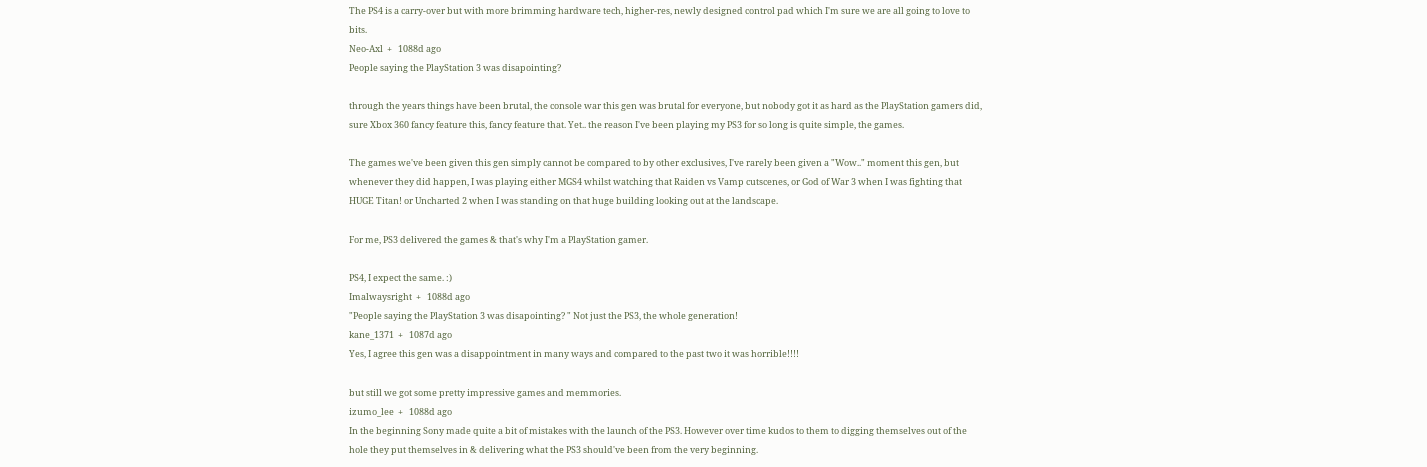The PS4 is a carry-over but with more brimming hardware tech, higher-res, newly designed control pad which I'm sure we are all going to love to bits.
Neo-Axl  +   1088d ago
People saying the PlayStation 3 was disapointing?

through the years things have been brutal, the console war this gen was brutal for everyone, but nobody got it as hard as the PlayStation gamers did, sure Xbox 360 fancy feature this, fancy feature that. Yet.. the reason I've been playing my PS3 for so long is quite simple, the games.

The games we've been given this gen simply cannot be compared to by other exclusives, I've rarely been given a "Wow.." moment this gen, but whenever they did happen, I was playing either MGS4 whilst watching that Raiden vs Vamp cutscenes, or God of War 3 when I was fighting that HUGE Titan! or Uncharted 2 when I was standing on that huge building looking out at the landscape.

For me, PS3 delivered the games & that's why I'm a PlayStation gamer.

PS4, I expect the same. :)
Imalwaysright  +   1088d ago
"People saying the PlayStation 3 was disapointing? " Not just the PS3, the whole generation!
kane_1371  +   1087d ago
Yes, I agree this gen was a disappointment in many ways and compared to the past two it was horrible!!!!

but still we got some pretty impressive games and memmories.
izumo_lee  +   1088d ago
In the beginning Sony made quite a bit of mistakes with the launch of the PS3. However over time kudos to them to digging themselves out of the hole they put themselves in & delivering what the PS3 should've been from the very beginning.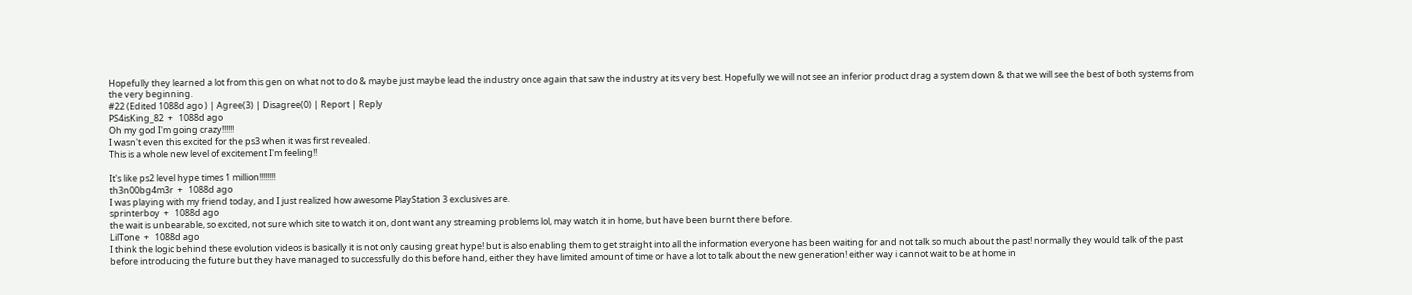Hopefully they learned a lot from this gen on what not to do & maybe just maybe lead the industry once again that saw the industry at its very best. Hopefully we will not see an inferior product drag a system down & that we will see the best of both systems from the very beginning.
#22 (Edited 1088d ago ) | Agree(3) | Disagree(0) | Report | Reply
PS4isKing_82  +   1088d ago
Oh my god I'm going crazy!!!!!!
I wasn't even this excited for the ps3 when it was first revealed.
This is a whole new level of excitement I'm feeling!!

It's like ps2 level hype times 1 million!!!!!!!!
th3n00bg4m3r  +   1088d ago
I was playing with my friend today, and I just realized how awesome PlayStation 3 exclusives are.
sprinterboy  +   1088d ago
the wait is unbearable, so excited, not sure which site to watch it on, dont want any streaming problems lol, may watch it in home, but have been burnt there before.
LilTone  +   1088d ago
I think the logic behind these evolution videos is basically it is not only causing great hype! but is also enabling them to get straight into all the information everyone has been waiting for and not talk so much about the past! normally they would talk of the past before introducing the future but they have managed to successfully do this before hand, either they have limited amount of time or have a lot to talk about the new generation! either way i cannot wait to be at home in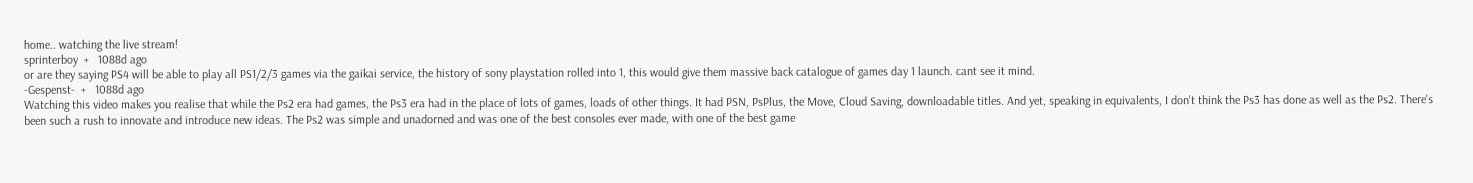home.. watching the live stream!
sprinterboy  +   1088d ago
or are they saying PS4 will be able to play all PS1/2/3 games via the gaikai service, the history of sony playstation rolled into 1, this would give them massive back catalogue of games day 1 launch. cant see it mind.
-Gespenst-  +   1088d ago
Watching this video makes you realise that while the Ps2 era had games, the Ps3 era had in the place of lots of games, loads of other things. It had PSN, PsPlus, the Move, Cloud Saving, downloadable titles. And yet, speaking in equivalents, I don't think the Ps3 has done as well as the Ps2. There's been such a rush to innovate and introduce new ideas. The Ps2 was simple and unadorned and was one of the best consoles ever made, with one of the best game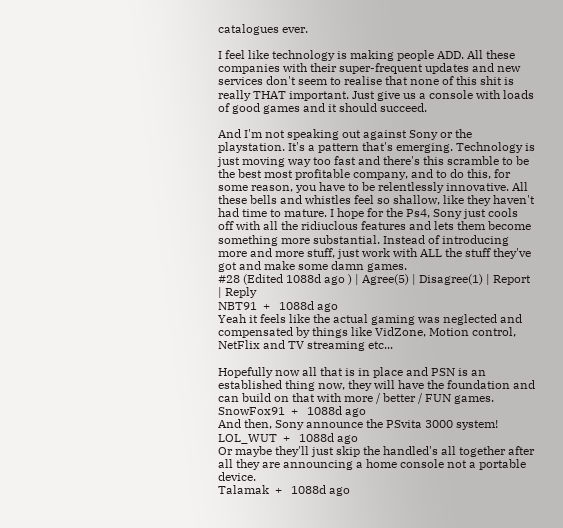catalogues ever.

I feel like technology is making people ADD. All these companies with their super-frequent updates and new services don't seem to realise that none of this shit is really THAT important. Just give us a console with loads of good games and it should succeed.

And I'm not speaking out against Sony or the playstation. It's a pattern that's emerging. Technology is just moving way too fast and there's this scramble to be the best most profitable company, and to do this, for some reason, you have to be relentlessly innovative. All these bells and whistles feel so shallow, like they haven't had time to mature. I hope for the Ps4, Sony just cools off with all the ridiuclous features and lets them become something more substantial. Instead of introducing more and more stuff, just work with ALL the stuff they've got and make some damn games.
#28 (Edited 1088d ago ) | Agree(5) | Disagree(1) | Report | Reply
NBT91  +   1088d ago
Yeah it feels like the actual gaming was neglected and compensated by things like VidZone, Motion control, NetFlix and TV streaming etc...

Hopefully now all that is in place and PSN is an established thing now, they will have the foundation and can build on that with more / better / FUN games.
SnowFox91  +   1088d ago
And then, Sony announce the PSvita 3000 system!
LOL_WUT  +   1088d ago
Or maybe they'll just skip the handled's all together after all they are announcing a home console not a portable device.
Talamak  +   1088d ago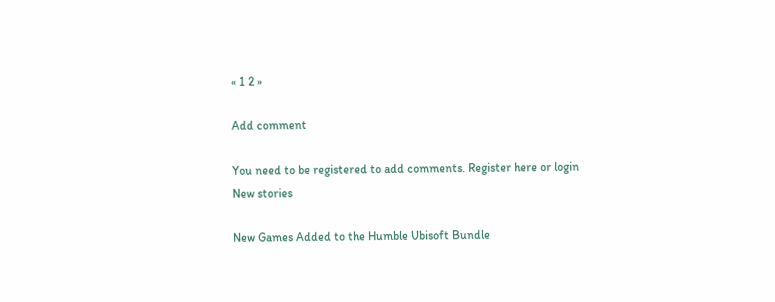« 1 2 »

Add comment

You need to be registered to add comments. Register here or login
New stories

New Games Added to the Humble Ubisoft Bundle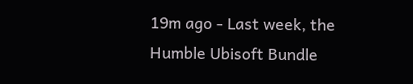19m ago - Last week, the Humble Ubisoft Bundle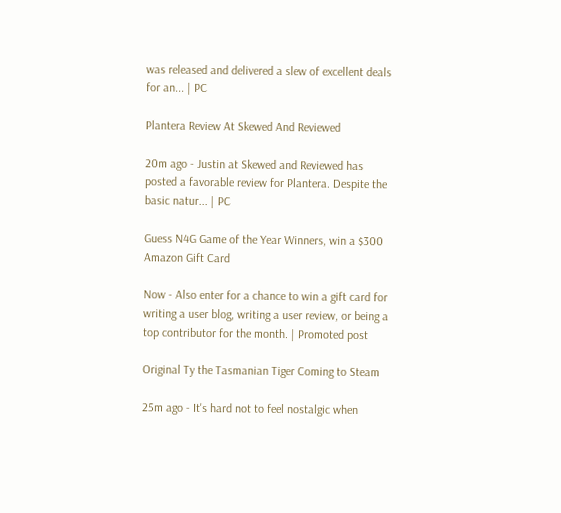was released and delivered a slew of excellent deals for an... | PC

Plantera Review At Skewed And Reviewed

20m ago - Justin at Skewed and Reviewed has posted a favorable review for Plantera. Despite the basic natur... | PC

Guess N4G Game of the Year Winners, win a $300 Amazon Gift Card

Now - Also enter for a chance to win a gift card for writing a user blog, writing a user review, or being a top contributor for the month. | Promoted post

Original Ty the Tasmanian Tiger Coming to Steam

25m ago - It's hard not to feel nostalgic when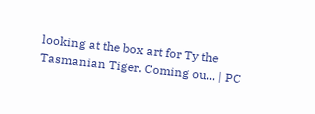looking at the box art for Ty the Tasmanian Tiger. Coming ou... | PC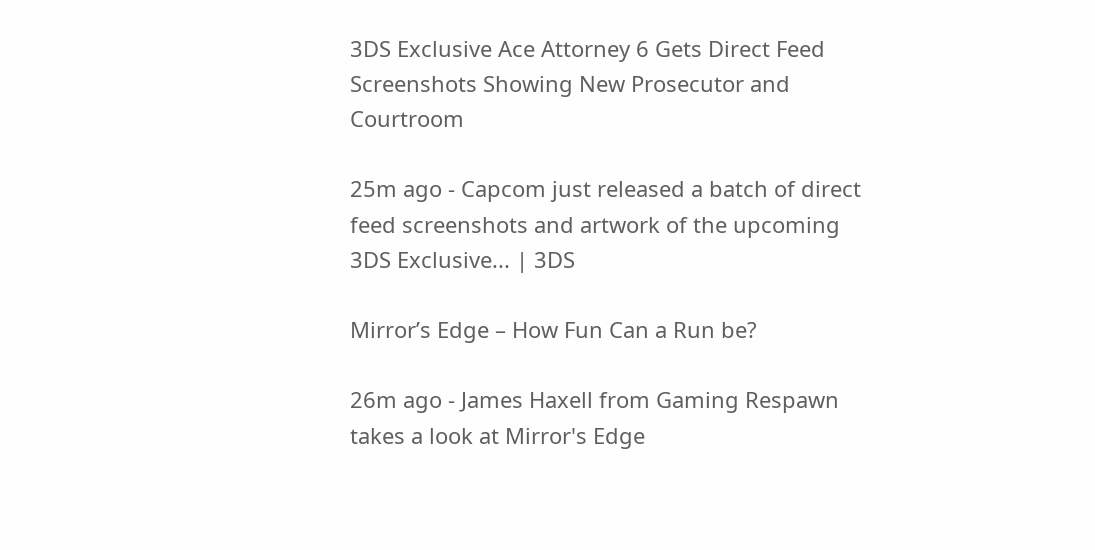3DS Exclusive Ace Attorney 6 Gets Direct Feed Screenshots Showing New Prosecutor and Courtroom

25m ago - Capcom just released a batch of direct feed screenshots and artwork of the upcoming 3DS Exclusive... | 3DS

Mirror’s Edge – How Fun Can a Run be?

26m ago - James Haxell from Gaming Respawn takes a look at Mirror's Edge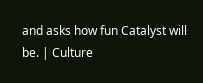and asks how fun Catalyst will be. | Culture